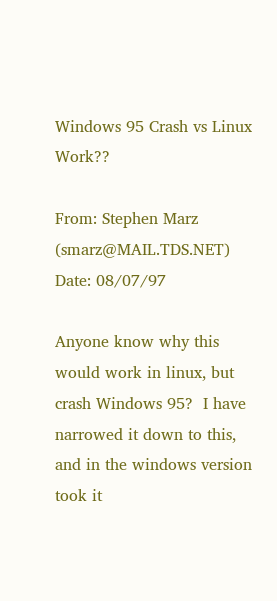Windows 95 Crash vs Linux Work??

From: Stephen Marz (smarz@MAIL.TDS.NET)
Date: 08/07/97

Anyone know why this would work in linux, but crash Windows 95?  I have
narrowed it down to this, and in the windows version took it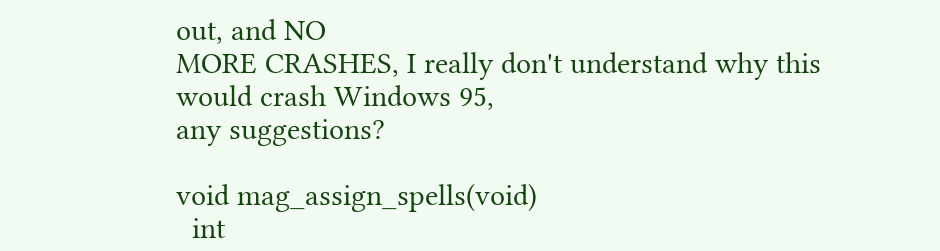out, and NO
MORE CRASHES, I really don't understand why this would crash Windows 95,
any suggestions?

void mag_assign_spells(void)
  int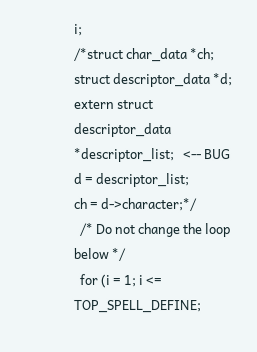i;
/*struct char_data *ch;
struct descriptor_data *d;
extern struct descriptor_data *descriptor_list;   <-- BUG
d = descriptor_list;
ch = d->character;*/
  /* Do not change the loop below */
  for (i = 1; i <= TOP_SPELL_DEFINE;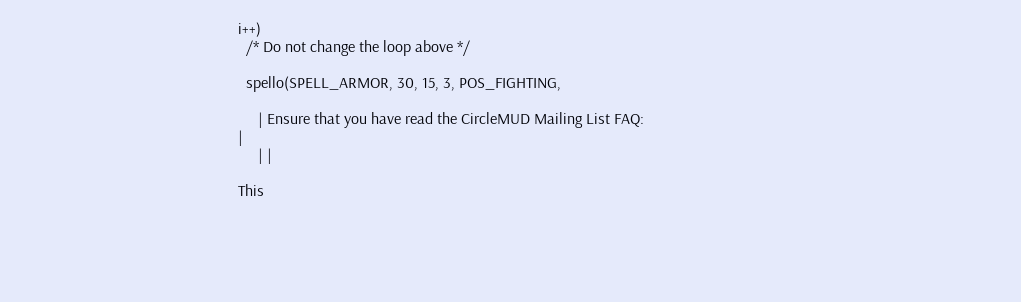i++)
  /* Do not change the loop above */

  spello(SPELL_ARMOR, 30, 15, 3, POS_FIGHTING,

     | Ensure that you have read the CircleMUD Mailing List FAQ:  |
     | |

This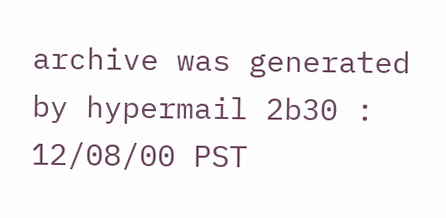archive was generated by hypermail 2b30 : 12/08/00 PST